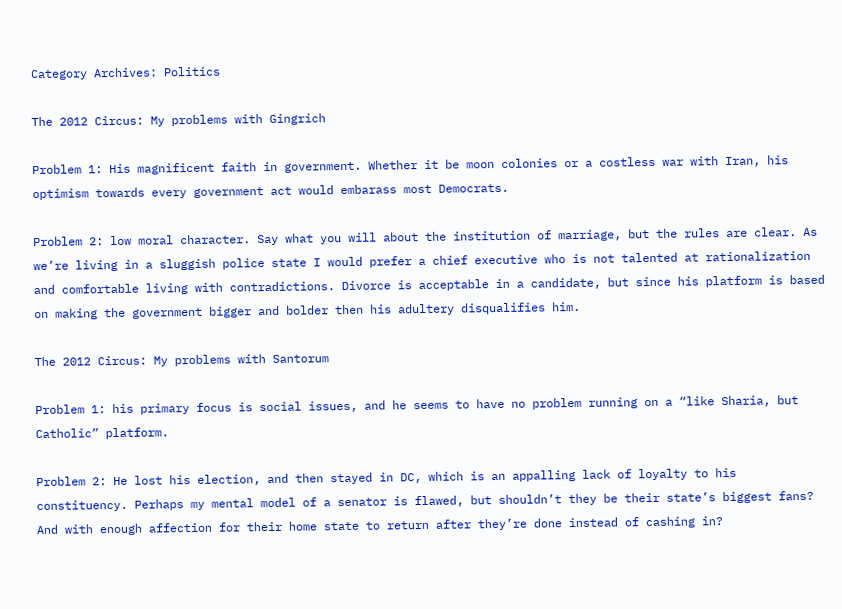Category Archives: Politics

The 2012 Circus: My problems with Gingrich

Problem 1: His magnificent faith in government. Whether it be moon colonies or a costless war with Iran, his optimism towards every government act would embarass most Democrats.

Problem 2: low moral character. Say what you will about the institution of marriage, but the rules are clear. As we’re living in a sluggish police state I would prefer a chief executive who is not talented at rationalization and comfortable living with contradictions. Divorce is acceptable in a candidate, but since his platform is based on making the government bigger and bolder then his adultery disqualifies him.

The 2012 Circus: My problems with Santorum

Problem 1: his primary focus is social issues, and he seems to have no problem running on a “like Sharia, but Catholic” platform.

Problem 2: He lost his election, and then stayed in DC, which is an appalling lack of loyalty to his constituency. Perhaps my mental model of a senator is flawed, but shouldn’t they be their state’s biggest fans? And with enough affection for their home state to return after they’re done instead of cashing in?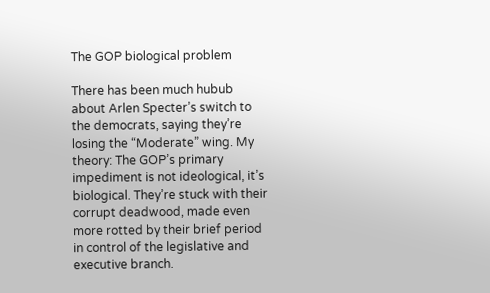The GOP biological problem

There has been much hubub about Arlen Specter’s switch to the democrats, saying they’re losing the “Moderate” wing. My theory: The GOP’s primary impediment is not ideological, it’s biological. They’re stuck with their corrupt deadwood, made even more rotted by their brief period in control of the legislative and executive branch.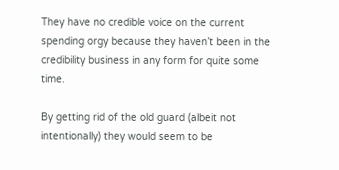They have no credible voice on the current spending orgy because they haven’t been in the credibility business in any form for quite some time.

By getting rid of the old guard (albeit not intentionally) they would seem to be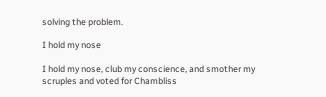solving the problem.

I hold my nose

I hold my nose, club my conscience, and smother my scruples and voted for Chambliss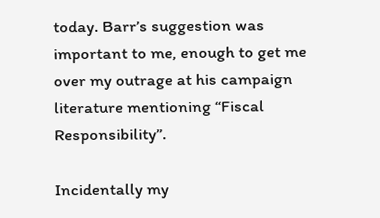today. Barr’s suggestion was important to me, enough to get me over my outrage at his campaign literature mentioning “Fiscal Responsibility”.

Incidentally my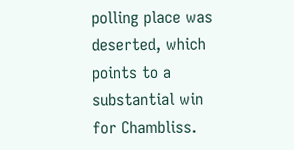polling place was deserted, which points to a substantial win for Chambliss.